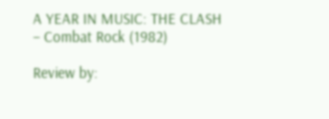A YEAR IN MUSIC: THE CLASH – Combat Rock (1982)

Review by: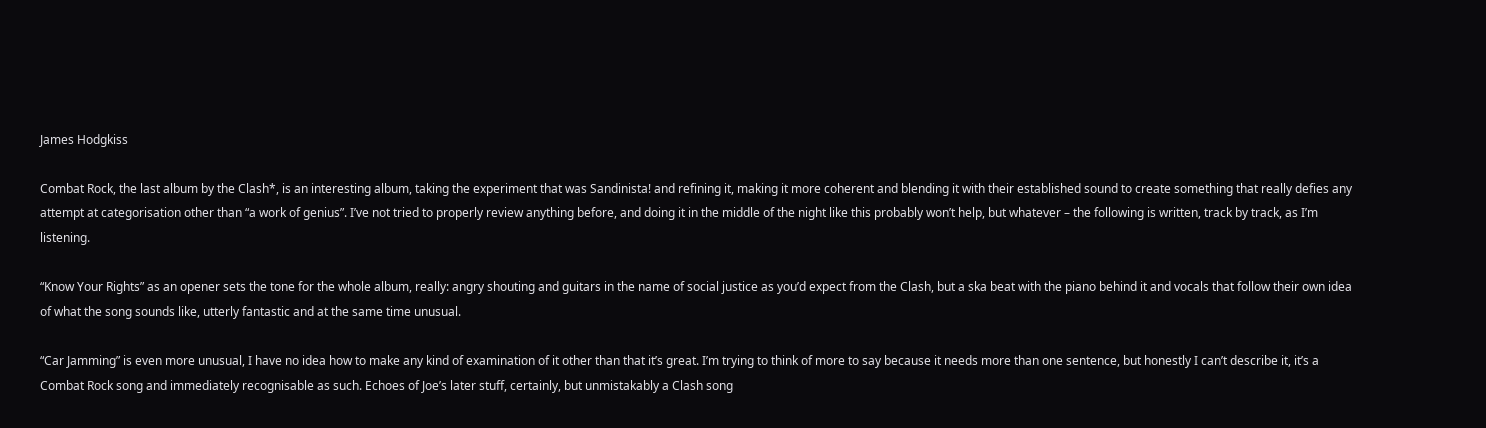James Hodgkiss

Combat Rock, the last album by the Clash*, is an interesting album, taking the experiment that was Sandinista! and refining it, making it more coherent and blending it with their established sound to create something that really defies any attempt at categorisation other than “a work of genius”. I’ve not tried to properly review anything before, and doing it in the middle of the night like this probably won’t help, but whatever – the following is written, track by track, as I’m listening.

“Know Your Rights” as an opener sets the tone for the whole album, really: angry shouting and guitars in the name of social justice as you’d expect from the Clash, but a ska beat with the piano behind it and vocals that follow their own idea of what the song sounds like, utterly fantastic and at the same time unusual.

“Car Jamming” is even more unusual, I have no idea how to make any kind of examination of it other than that it’s great. I’m trying to think of more to say because it needs more than one sentence, but honestly I can’t describe it, it’s a Combat Rock song and immediately recognisable as such. Echoes of Joe’s later stuff, certainly, but unmistakably a Clash song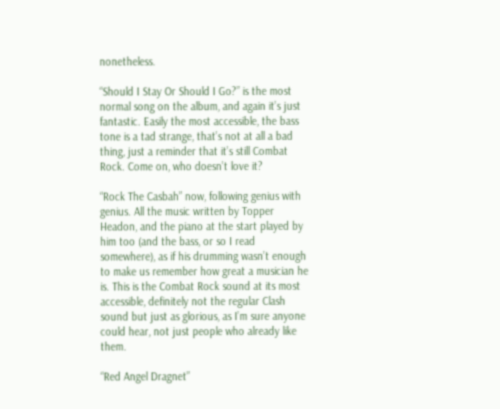nonetheless.

“Should I Stay Or Should I Go?” is the most normal song on the album, and again it’s just fantastic. Easily the most accessible, the bass tone is a tad strange, that’s not at all a bad thing, just a reminder that it’s still Combat Rock. Come on, who doesn’t love it?

“Rock The Casbah” now, following genius with genius. All the music written by Topper Headon, and the piano at the start played by him too (and the bass, or so I read somewhere), as if his drumming wasn’t enough to make us remember how great a musician he is. This is the Combat Rock sound at its most accessible, definitely not the regular Clash sound but just as glorious, as I’m sure anyone could hear, not just people who already like them.

“Red Angel Dragnet”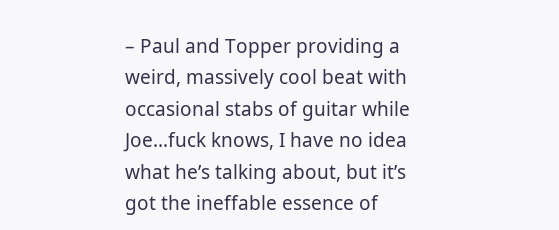– Paul and Topper providing a weird, massively cool beat with occasional stabs of guitar while Joe…fuck knows, I have no idea what he’s talking about, but it’s got the ineffable essence of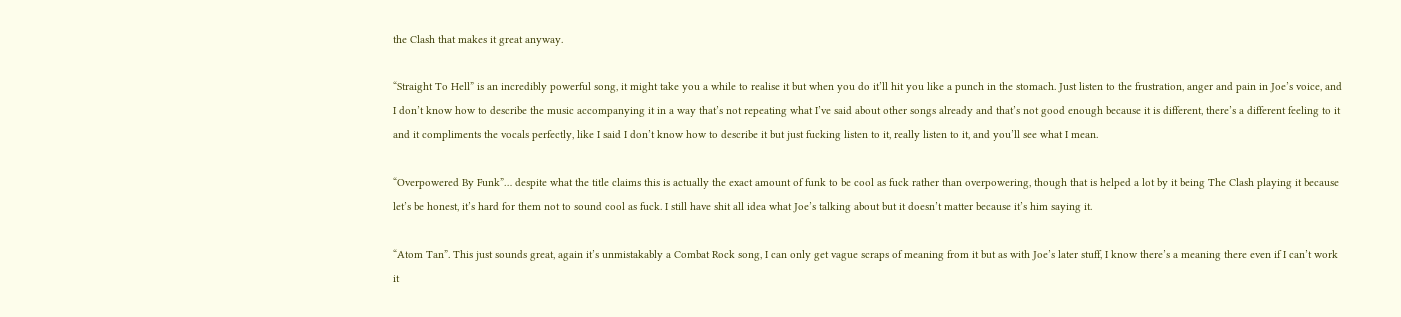the Clash that makes it great anyway.

“Straight To Hell” is an incredibly powerful song, it might take you a while to realise it but when you do it’ll hit you like a punch in the stomach. Just listen to the frustration, anger and pain in Joe’s voice, and I don’t know how to describe the music accompanying it in a way that’s not repeating what I’ve said about other songs already and that’s not good enough because it is different, there’s a different feeling to it and it compliments the vocals perfectly, like I said I don’t know how to describe it but just fucking listen to it, really listen to it, and you’ll see what I mean.

“Overpowered By Funk”… despite what the title claims this is actually the exact amount of funk to be cool as fuck rather than overpowering, though that is helped a lot by it being The Clash playing it because let’s be honest, it’s hard for them not to sound cool as fuck. I still have shit all idea what Joe’s talking about but it doesn’t matter because it’s him saying it.

“Atom Tan”. This just sounds great, again it’s unmistakably a Combat Rock song, I can only get vague scraps of meaning from it but as with Joe’s later stuff, I know there’s a meaning there even if I can’t work it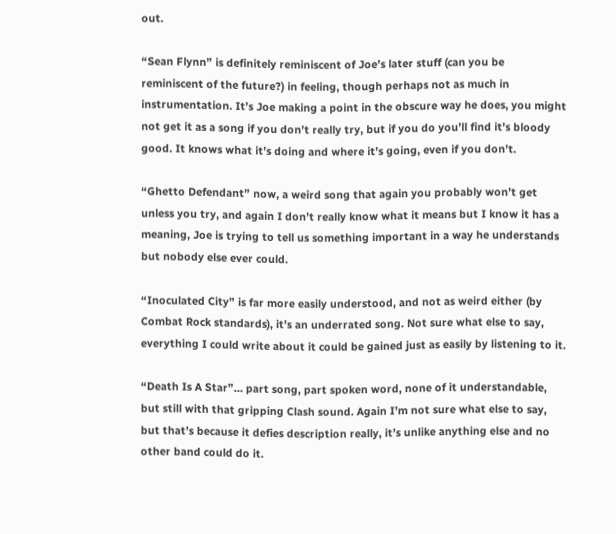out.

“Sean Flynn” is definitely reminiscent of Joe’s later stuff (can you be reminiscent of the future?) in feeling, though perhaps not as much in instrumentation. It’s Joe making a point in the obscure way he does, you might not get it as a song if you don’t really try, but if you do you’ll find it’s bloody good. It knows what it’s doing and where it’s going, even if you don’t.

“Ghetto Defendant” now, a weird song that again you probably won’t get unless you try, and again I don’t really know what it means but I know it has a meaning, Joe is trying to tell us something important in a way he understands but nobody else ever could.

“Inoculated City” is far more easily understood, and not as weird either (by Combat Rock standards), it’s an underrated song. Not sure what else to say, everything I could write about it could be gained just as easily by listening to it.

“Death Is A Star”… part song, part spoken word, none of it understandable, but still with that gripping Clash sound. Again I’m not sure what else to say, but that’s because it defies description really, it’s unlike anything else and no other band could do it.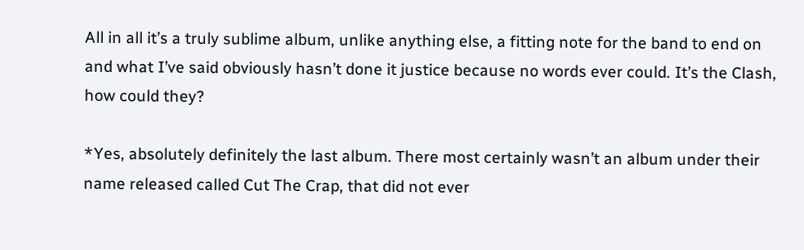All in all it’s a truly sublime album, unlike anything else, a fitting note for the band to end on and what I’ve said obviously hasn’t done it justice because no words ever could. It’s the Clash, how could they?

*Yes, absolutely definitely the last album. There most certainly wasn’t an album under their name released called Cut The Crap, that did not ever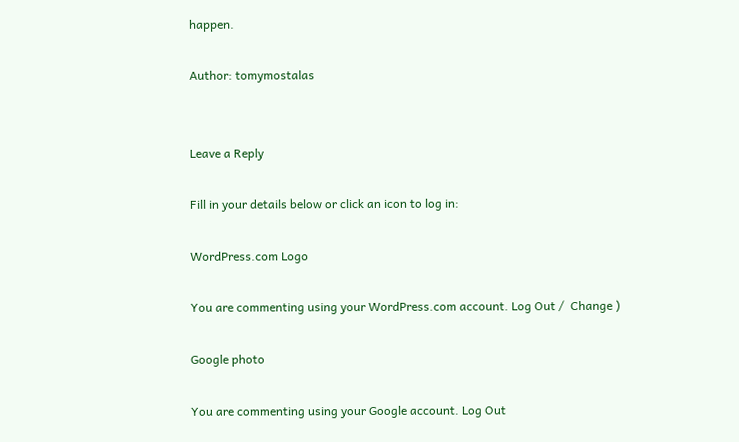happen.

Author: tomymostalas


Leave a Reply

Fill in your details below or click an icon to log in:

WordPress.com Logo

You are commenting using your WordPress.com account. Log Out /  Change )

Google photo

You are commenting using your Google account. Log Out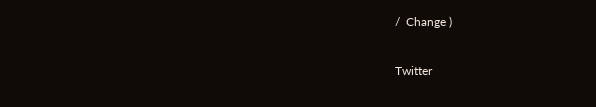/  Change )

Twitter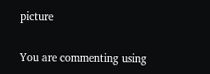picture

You are commenting using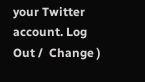your Twitter account. Log Out /  Change )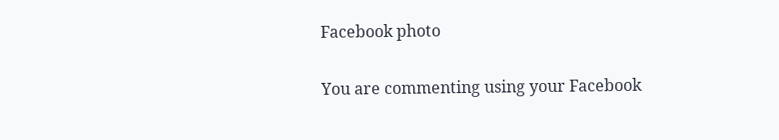Facebook photo

You are commenting using your Facebook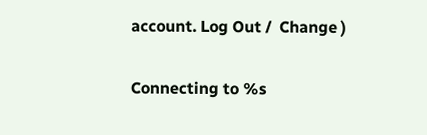account. Log Out /  Change )

Connecting to %s